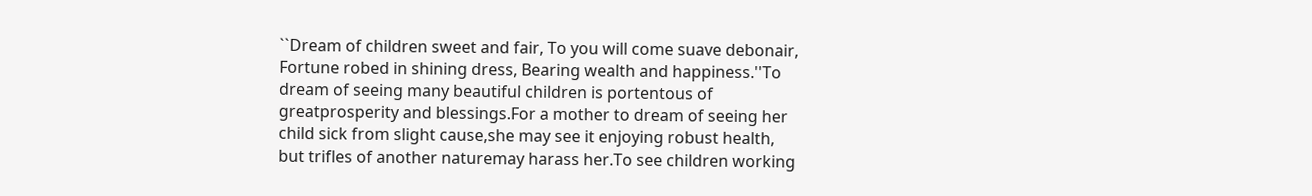``Dream of children sweet and fair, To you will come suave debonair, Fortune robed in shining dress, Bearing wealth and happiness.''To dream of seeing many beautiful children is portentous of greatprosperity and blessings.For a mother to dream of seeing her child sick from slight cause,she may see it enjoying robust health, but trifles of another naturemay harass her.To see children working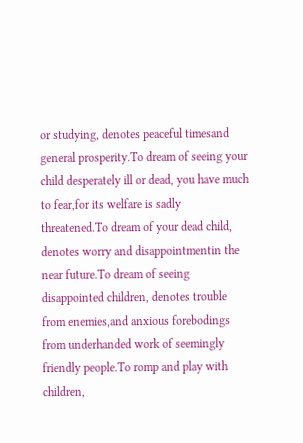or studying, denotes peaceful timesand general prosperity.To dream of seeing your child desperately ill or dead, you have much to fear,for its welfare is sadly threatened.To dream of your dead child, denotes worry and disappointmentin the near future.To dream of seeing disappointed children, denotes trouble from enemies,and anxious forebodings from underhanded work of seemingly friendly people.To romp and play with children,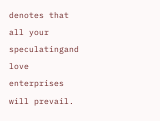denotes that all your speculatingand love enterprises will prevail.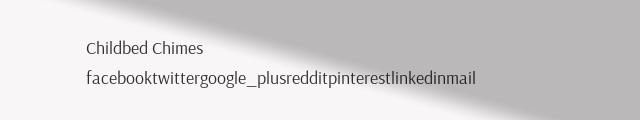Childbed Chimes facebooktwittergoogle_plusredditpinterestlinkedinmail